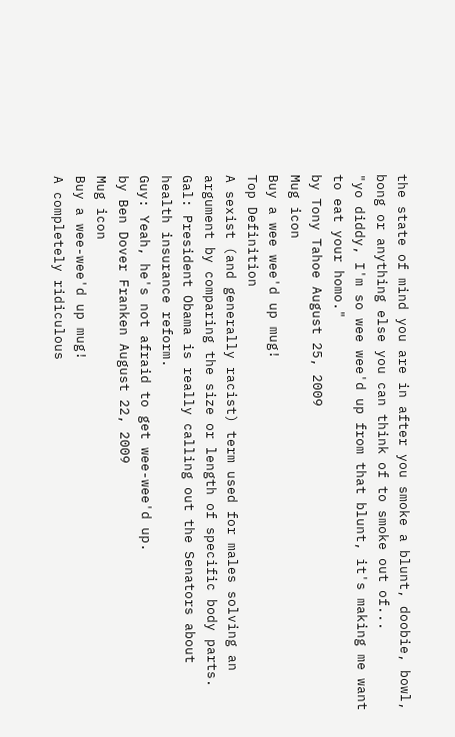the state of mind you are in after you smoke a blunt, doobie, bowl, bong or anything else you can think of to smoke out of...
"yo diddy, I'm so wee wee'd up from that blunt, it's making me want to eat your homo."
by Tony Tahoe August 25, 2009
Mug icon
Buy a wee wee'd up mug!
Top Definition
A sexist (and generally racist) term used for males solving an argument by comparing the size or length of specific body parts.
Gal: President Obama is really calling out the Senators about health insurance reform.
Guy: Yeah, he's not afraid to get wee-wee'd up.
by Ben Dover Franken August 22, 2009
Mug icon
Buy a wee-wee'd up mug!
A completely ridiculous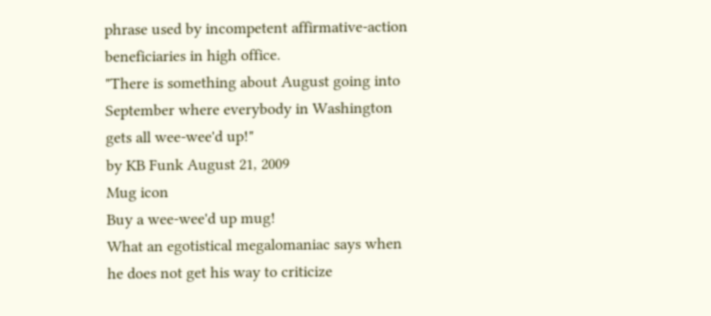phrase used by incompetent affirmative-action beneficiaries in high office.
"There is something about August going into September where everybody in Washington gets all wee-wee'd up!"
by KB Funk August 21, 2009
Mug icon
Buy a wee-wee'd up mug!
What an egotistical megalomaniac says when he does not get his way to criticize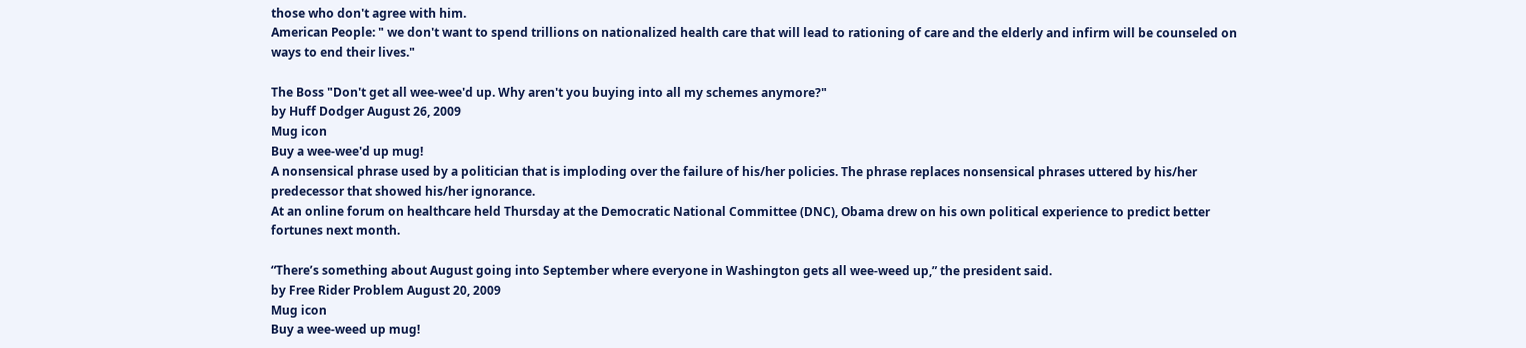those who don't agree with him.
American People: " we don't want to spend trillions on nationalized health care that will lead to rationing of care and the elderly and infirm will be counseled on ways to end their lives."

The Boss "Don't get all wee-wee'd up. Why aren't you buying into all my schemes anymore?"
by Huff Dodger August 26, 2009
Mug icon
Buy a wee-wee'd up mug!
A nonsensical phrase used by a politician that is imploding over the failure of his/her policies. The phrase replaces nonsensical phrases uttered by his/her predecessor that showed his/her ignorance.
At an online forum on healthcare held Thursday at the Democratic National Committee (DNC), Obama drew on his own political experience to predict better fortunes next month.

“There’s something about August going into September where everyone in Washington gets all wee-weed up,” the president said.
by Free Rider Problem August 20, 2009
Mug icon
Buy a wee-weed up mug!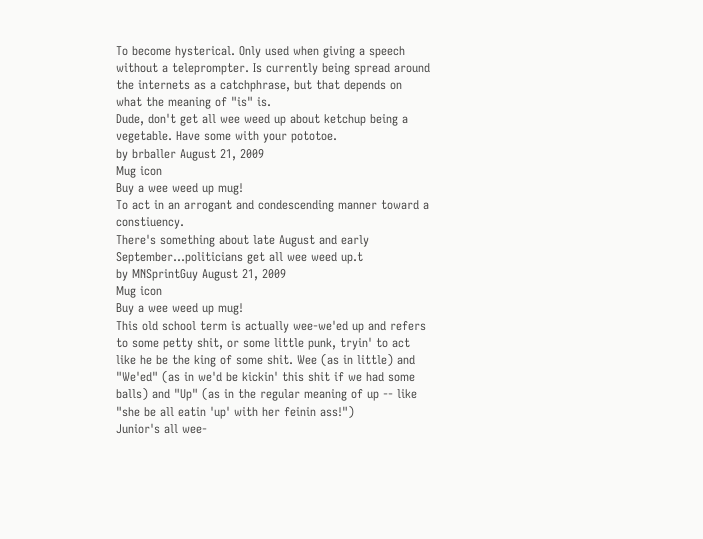To become hysterical. Only used when giving a speech without a teleprompter. Is currently being spread around the internets as a catchphrase, but that depends on what the meaning of "is" is.
Dude, don't get all wee weed up about ketchup being a vegetable. Have some with your pototoe.
by brballer August 21, 2009
Mug icon
Buy a wee weed up mug!
To act in an arrogant and condescending manner toward a constiuency.
There's something about late August and early September...politicians get all wee weed up.t
by MNSprintGuy August 21, 2009
Mug icon
Buy a wee weed up mug!
This old school term is actually wee-we'ed up and refers to some petty shit, or some little punk, tryin' to act like he be the king of some shit. Wee (as in little) and "We'ed" (as in we'd be kickin' this shit if we had some balls) and "Up" (as in the regular meaning of up -- like "she be all eatin 'up' with her feinin ass!")
Junior's all wee-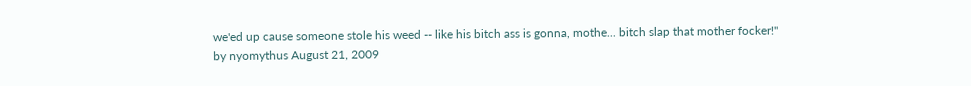we'ed up cause someone stole his weed -- like his bitch ass is gonna, mothe... bitch slap that mother focker!"
by nyomythus August 21, 2009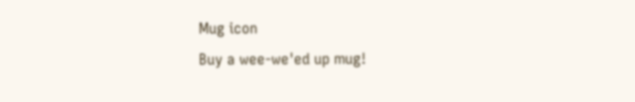Mug icon
Buy a wee-we'ed up mug!